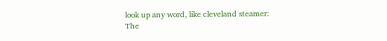look up any word, like cleveland steamer:
The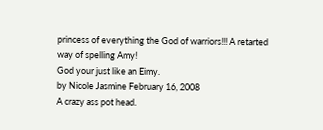princess of everything the God of warriors!!! A retarted way of spelling Amy!
God your just like an Eimy.
by Nicole Jasmine February 16, 2008
A crazy ass pot head.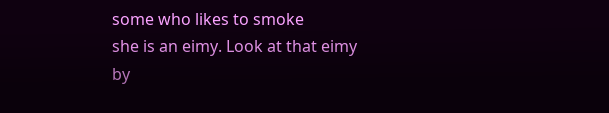some who likes to smoke
she is an eimy. Look at that eimy
by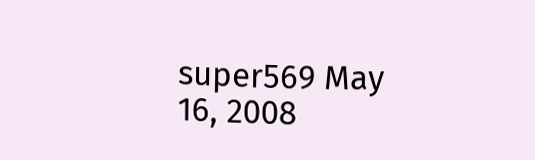super569 May 16, 2008